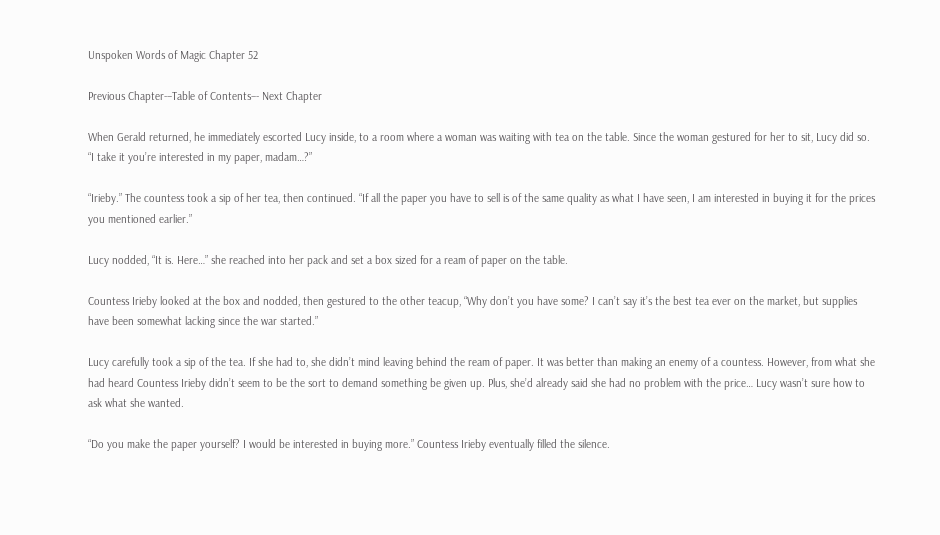Unspoken Words of Magic Chapter 52

Previous Chapter-–Table of Contents–- Next Chapter

When Gerald returned, he immediately escorted Lucy inside, to a room where a woman was waiting with tea on the table. Since the woman gestured for her to sit, Lucy did so. “I take it you’re interested in my paper, madam…?”

“Irieby.” The countess took a sip of her tea, then continued. “If all the paper you have to sell is of the same quality as what I have seen, I am interested in buying it for the prices you mentioned earlier.”

Lucy nodded, “It is. Here…” she reached into her pack and set a box sized for a ream of paper on the table.

Countess Irieby looked at the box and nodded, then gestured to the other teacup, “Why don’t you have some? I can’t say it’s the best tea ever on the market, but supplies have been somewhat lacking since the war started.”

Lucy carefully took a sip of the tea. If she had to, she didn’t mind leaving behind the ream of paper. It was better than making an enemy of a countess. However, from what she had heard Countess Irieby didn’t seem to be the sort to demand something be given up. Plus, she’d already said she had no problem with the price… Lucy wasn’t sure how to ask what she wanted.

“Do you make the paper yourself? I would be interested in buying more.” Countess Irieby eventually filled the silence.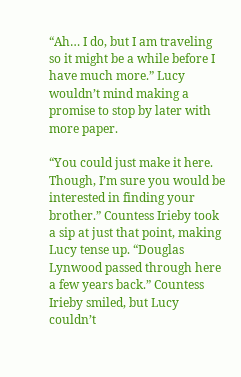“Ah… I do, but I am traveling so it might be a while before I have much more.” Lucy wouldn’t mind making a promise to stop by later with more paper.

“You could just make it here. Though, I’m sure you would be interested in finding your brother.” Countess Irieby took a sip at just that point, making Lucy tense up. “Douglas Lynwood passed through here a few years back.” Countess Irieby smiled, but Lucy couldn’t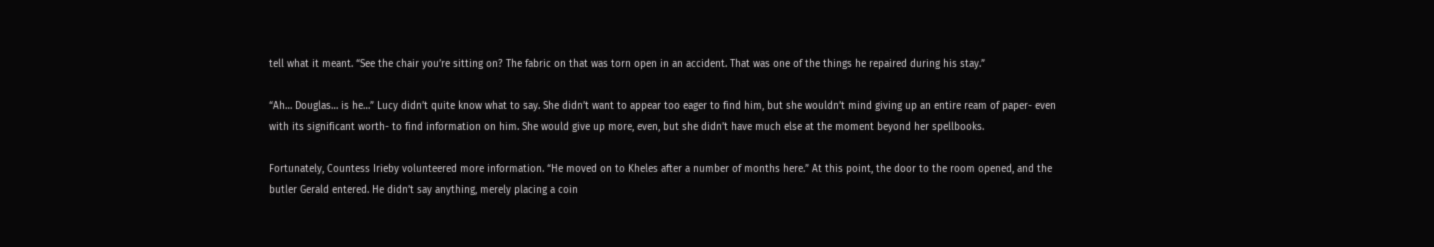tell what it meant. “See the chair you’re sitting on? The fabric on that was torn open in an accident. That was one of the things he repaired during his stay.”

“Ah… Douglas… is he…” Lucy didn’t quite know what to say. She didn’t want to appear too eager to find him, but she wouldn’t mind giving up an entire ream of paper- even with its significant worth- to find information on him. She would give up more, even, but she didn’t have much else at the moment beyond her spellbooks.

Fortunately, Countess Irieby volunteered more information. “He moved on to Kheles after a number of months here.” At this point, the door to the room opened, and the butler Gerald entered. He didn’t say anything, merely placing a coin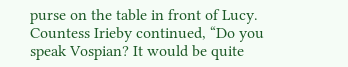purse on the table in front of Lucy. Countess Irieby continued, “Do you speak Vospian? It would be quite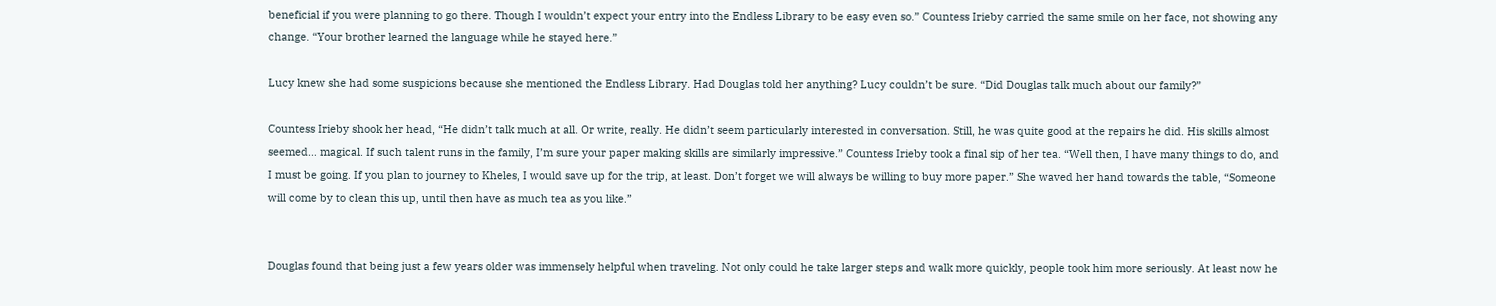beneficial if you were planning to go there. Though I wouldn’t expect your entry into the Endless Library to be easy even so.” Countess Irieby carried the same smile on her face, not showing any change. “Your brother learned the language while he stayed here.”

Lucy knew she had some suspicions because she mentioned the Endless Library. Had Douglas told her anything? Lucy couldn’t be sure. “Did Douglas talk much about our family?”

Countess Irieby shook her head, “He didn’t talk much at all. Or write, really. He didn’t seem particularly interested in conversation. Still, he was quite good at the repairs he did. His skills almost seemed… magical. If such talent runs in the family, I’m sure your paper making skills are similarly impressive.” Countess Irieby took a final sip of her tea. “Well then, I have many things to do, and I must be going. If you plan to journey to Kheles, I would save up for the trip, at least. Don’t forget we will always be willing to buy more paper.” She waved her hand towards the table, “Someone will come by to clean this up, until then have as much tea as you like.”


Douglas found that being just a few years older was immensely helpful when traveling. Not only could he take larger steps and walk more quickly, people took him more seriously. At least now he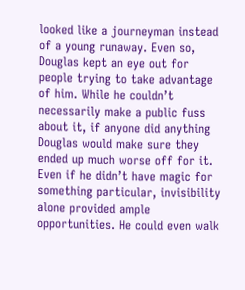looked like a journeyman instead of a young runaway. Even so, Douglas kept an eye out for people trying to take advantage of him. While he couldn’t necessarily make a public fuss about it, if anyone did anything Douglas would make sure they ended up much worse off for it. Even if he didn’t have magic for something particular, invisibility alone provided ample opportunities. He could even walk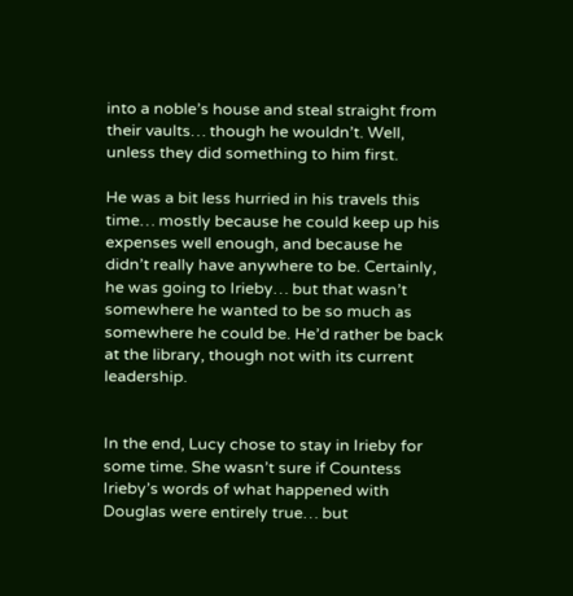into a noble’s house and steal straight from their vaults… though he wouldn’t. Well, unless they did something to him first.

He was a bit less hurried in his travels this time… mostly because he could keep up his expenses well enough, and because he didn’t really have anywhere to be. Certainly, he was going to Irieby… but that wasn’t somewhere he wanted to be so much as somewhere he could be. He’d rather be back at the library, though not with its current leadership.


In the end, Lucy chose to stay in Irieby for some time. She wasn’t sure if Countess Irieby’s words of what happened with Douglas were entirely true… but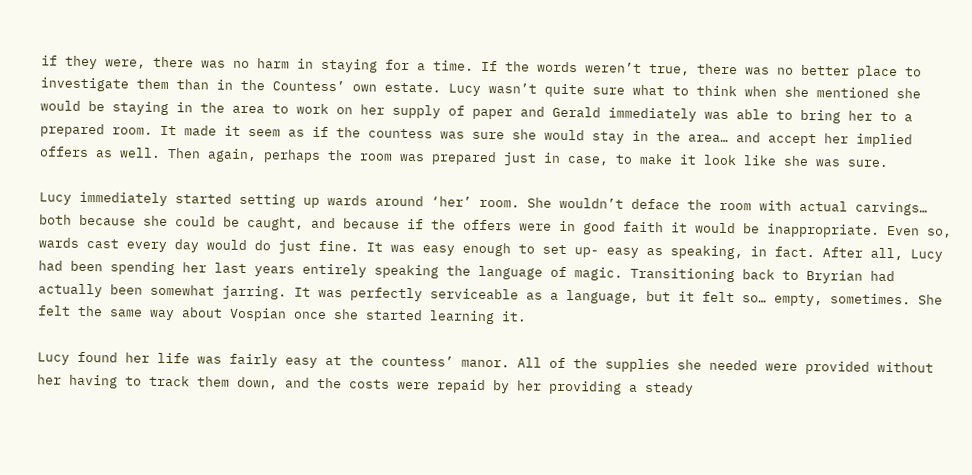if they were, there was no harm in staying for a time. If the words weren’t true, there was no better place to investigate them than in the Countess’ own estate. Lucy wasn’t quite sure what to think when she mentioned she would be staying in the area to work on her supply of paper and Gerald immediately was able to bring her to a prepared room. It made it seem as if the countess was sure she would stay in the area… and accept her implied offers as well. Then again, perhaps the room was prepared just in case, to make it look like she was sure.

Lucy immediately started setting up wards around ‘her’ room. She wouldn’t deface the room with actual carvings… both because she could be caught, and because if the offers were in good faith it would be inappropriate. Even so, wards cast every day would do just fine. It was easy enough to set up- easy as speaking, in fact. After all, Lucy had been spending her last years entirely speaking the language of magic. Transitioning back to Bryrian had actually been somewhat jarring. It was perfectly serviceable as a language, but it felt so… empty, sometimes. She felt the same way about Vospian once she started learning it.

Lucy found her life was fairly easy at the countess’ manor. All of the supplies she needed were provided without her having to track them down, and the costs were repaid by her providing a steady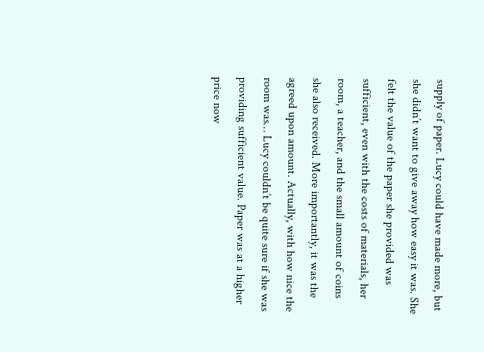supply of paper. Lucy could have made more, but she didn’t want to give away how easy it was. She felt the value of the paper she provided was sufficient, even with the costs of materials, her room, a teacher, and the small amount of coins she also received. More importantly, it was the agreed upon amount. Actually, with how nice the room was… Lucy couldn’t be quite sure if she was providing sufficient value. Paper was at a higher price now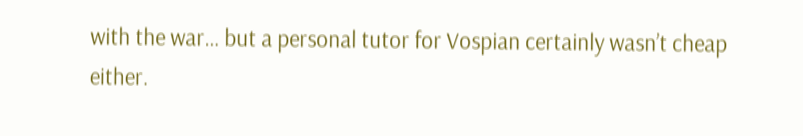with the war… but a personal tutor for Vospian certainly wasn’t cheap either.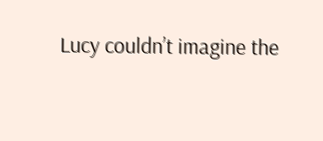Lucy couldn’t imagine the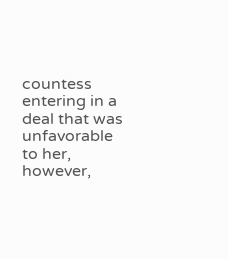countess entering in a deal that was unfavorable to her, however,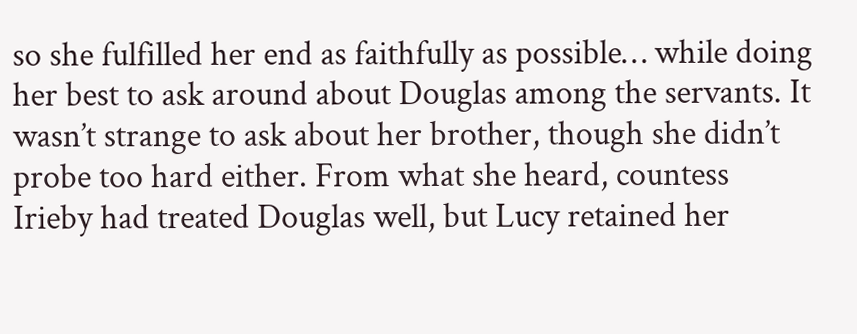so she fulfilled her end as faithfully as possible… while doing her best to ask around about Douglas among the servants. It wasn’t strange to ask about her brother, though she didn’t probe too hard either. From what she heard, countess Irieby had treated Douglas well, but Lucy retained her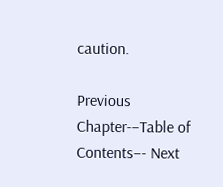caution.

Previous Chapter-–Table of Contents–- Next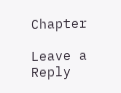Chapter

Leave a Reply